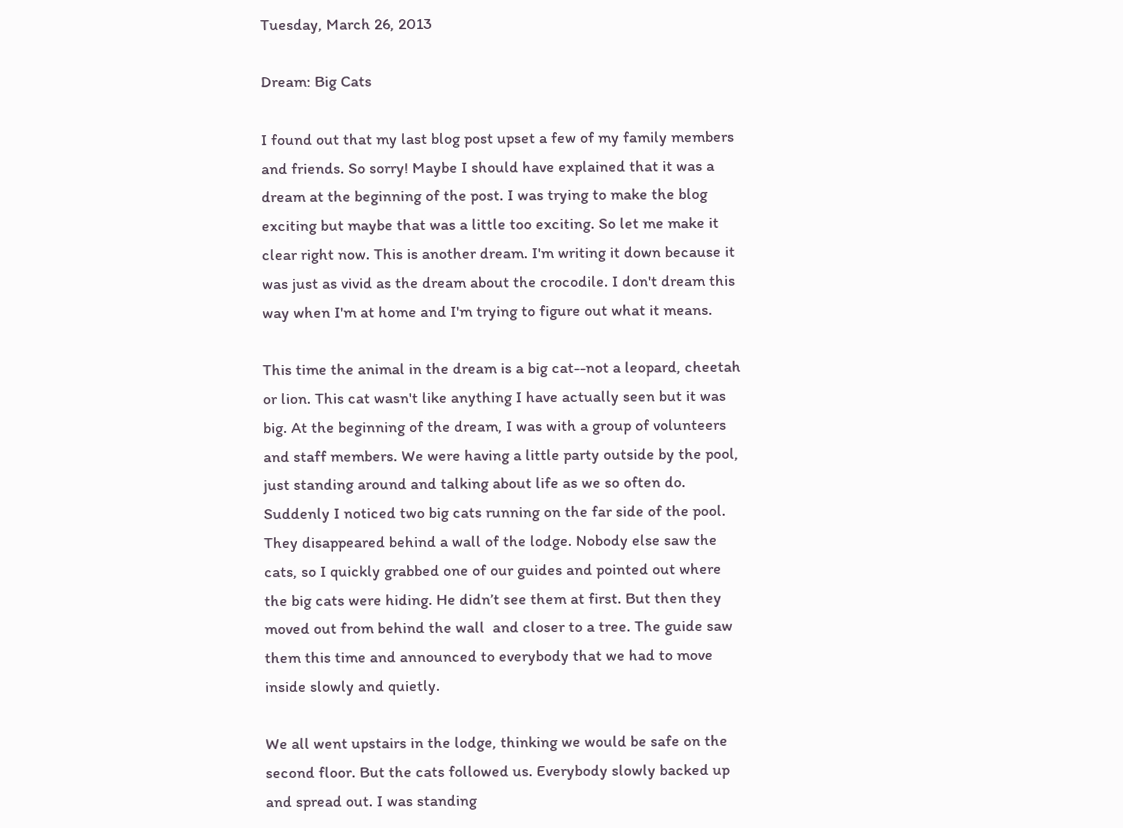Tuesday, March 26, 2013

Dream: Big Cats

I found out that my last blog post upset a few of my family members and friends. So sorry! Maybe I should have explained that it was a dream at the beginning of the post. I was trying to make the blog exciting but maybe that was a little too exciting. So let me make it clear right now. This is another dream. I'm writing it down because it was just as vivid as the dream about the crocodile. I don't dream this way when I'm at home and I'm trying to figure out what it means.

This time the animal in the dream is a big cat--not a leopard, cheetah or lion. This cat wasn't like anything I have actually seen but it was big. At the beginning of the dream, I was with a group of volunteers and staff members. We were having a little party outside by the pool, just standing around and talking about life as we so often do. Suddenly I noticed two big cats running on the far side of the pool. They disappeared behind a wall of the lodge. Nobody else saw the cats, so I quickly grabbed one of our guides and pointed out where the big cats were hiding. He didn’t see them at first. But then they moved out from behind the wall  and closer to a tree. The guide saw them this time and announced to everybody that we had to move inside slowly and quietly.

We all went upstairs in the lodge, thinking we would be safe on the second floor. But the cats followed us. Everybody slowly backed up and spread out. I was standing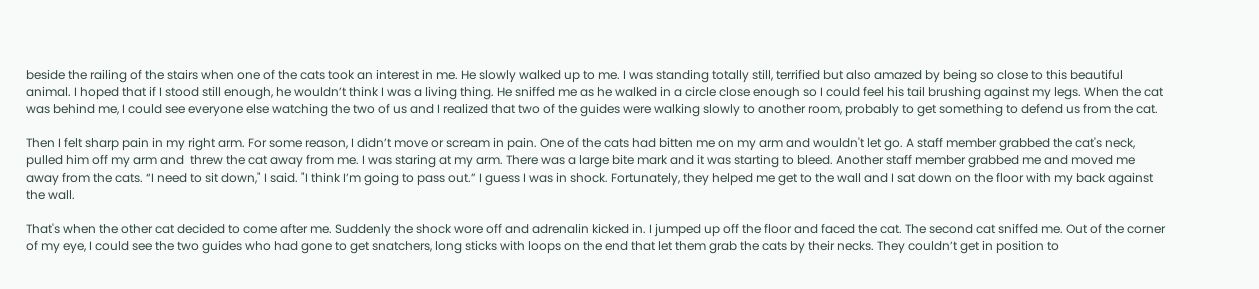beside the railing of the stairs when one of the cats took an interest in me. He slowly walked up to me. I was standing totally still, terrified but also amazed by being so close to this beautiful animal. I hoped that if I stood still enough, he wouldn’t think I was a living thing. He sniffed me as he walked in a circle close enough so I could feel his tail brushing against my legs. When the cat was behind me, I could see everyone else watching the two of us and I realized that two of the guides were walking slowly to another room, probably to get something to defend us from the cat.

Then I felt sharp pain in my right arm. For some reason, I didn’t move or scream in pain. One of the cats had bitten me on my arm and wouldn't let go. A staff member grabbed the cat's neck, pulled him off my arm and  threw the cat away from me. I was staring at my arm. There was a large bite mark and it was starting to bleed. Another staff member grabbed me and moved me away from the cats. “I need to sit down," I said. "I think I’m going to pass out.” I guess I was in shock. Fortunately, they helped me get to the wall and I sat down on the floor with my back against the wall.

That's when the other cat decided to come after me. Suddenly the shock wore off and adrenalin kicked in. I jumped up off the floor and faced the cat. The second cat sniffed me. Out of the corner of my eye, I could see the two guides who had gone to get snatchers, long sticks with loops on the end that let them grab the cats by their necks. They couldn’t get in position to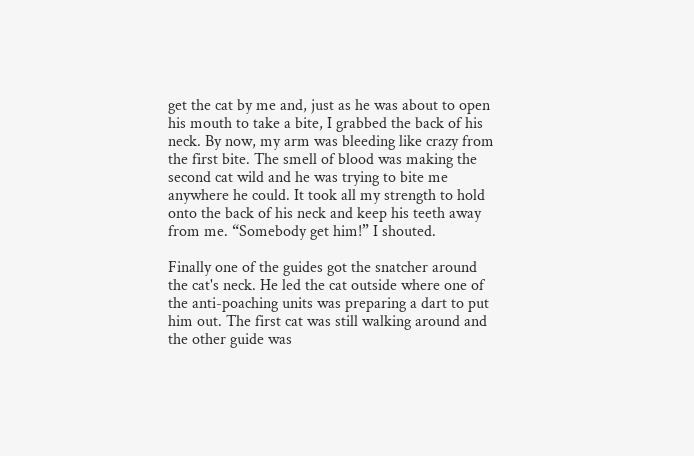get the cat by me and, just as he was about to open his mouth to take a bite, I grabbed the back of his neck. By now, my arm was bleeding like crazy from the first bite. The smell of blood was making the second cat wild and he was trying to bite me anywhere he could. It took all my strength to hold onto the back of his neck and keep his teeth away from me. “Somebody get him!” I shouted.

Finally one of the guides got the snatcher around the cat's neck. He led the cat outside where one of the anti-poaching units was preparing a dart to put him out. The first cat was still walking around and the other guide was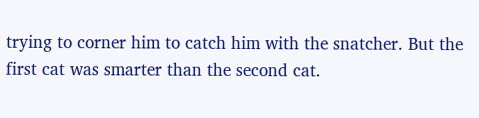trying to corner him to catch him with the snatcher. But the first cat was smarter than the second cat.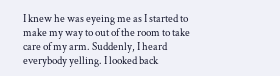I knew he was eyeing me as I started to make my way to out of the room to take care of my arm. Suddenly, I heard everybody yelling. I looked back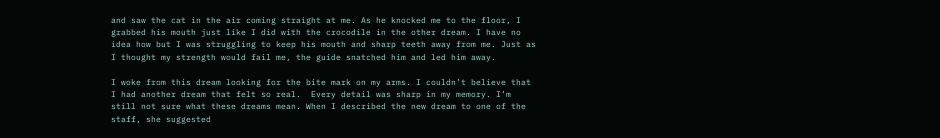and saw the cat in the air coming straight at me. As he knocked me to the floor, I grabbed his mouth just like I did with the crocodile in the other dream. I have no idea how but I was struggling to keep his mouth and sharp teeth away from me. Just as I thought my strength would fail me, the guide snatched him and led him away.

I woke from this dream looking for the bite mark on my arms. I couldn’t believe that I had another dream that felt so real.  Every detail was sharp in my memory. I’m still not sure what these dreams mean. When I described the new dream to one of the staff, she suggested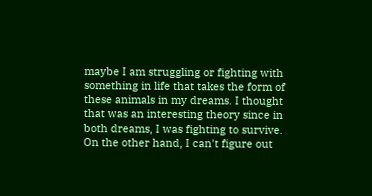maybe I am struggling or fighting with something in life that takes the form of these animals in my dreams. I thought that was an interesting theory since in both dreams, I was fighting to survive. On the other hand, I can't figure out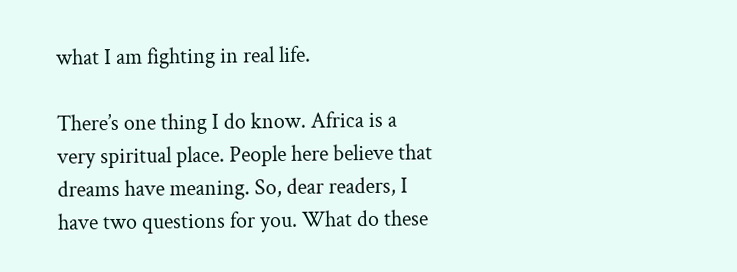what I am fighting in real life.

There’s one thing I do know. Africa is a very spiritual place. People here believe that dreams have meaning. So, dear readers, I have two questions for you. What do these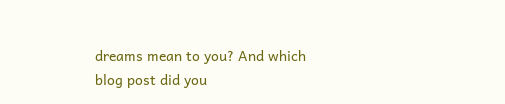dreams mean to you? And which blog post did you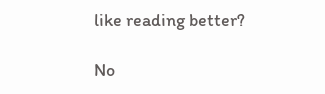like reading better?

No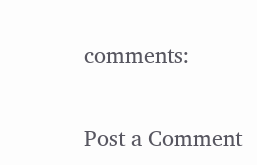comments:

Post a Comment